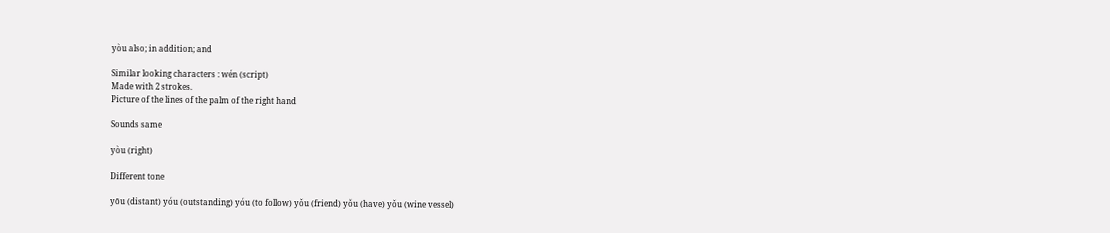yòu also; in addition; and

Similar looking characters : wén (script)
Made with 2 strokes.
Picture of the lines of the palm of the right hand

Sounds same

yòu (right)

Different tone

yōu (distant) yóu (outstanding) yóu (to follow) yǒu (friend) yǒu (have) yǒu (wine vessel)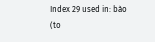Index 29 used in: bào (to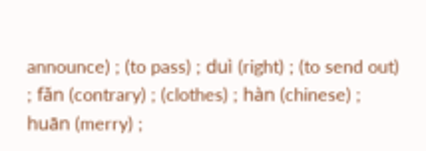announce) ; (to pass) ; duì (right) ; (to send out) ; fǎn (contrary) ; (clothes) ; hàn (chinese) ; huān (merry) ;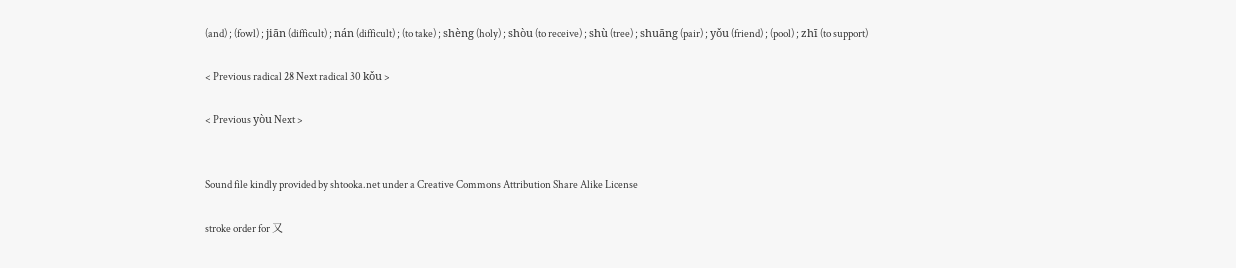(and) ; (fowl) ; jiān (difficult) ; nán (difficult) ; (to take) ; shèng (holy) ; shòu (to receive) ; shù (tree) ; shuāng (pair) ; yǒu (friend) ; (pool) ; zhī (to support)

< Previous radical 28 Next radical 30 kǒu >

< Previous yòu Next >


Sound file kindly provided by shtooka.net under a Creative Commons Attribution Share Alike License

stroke order for 又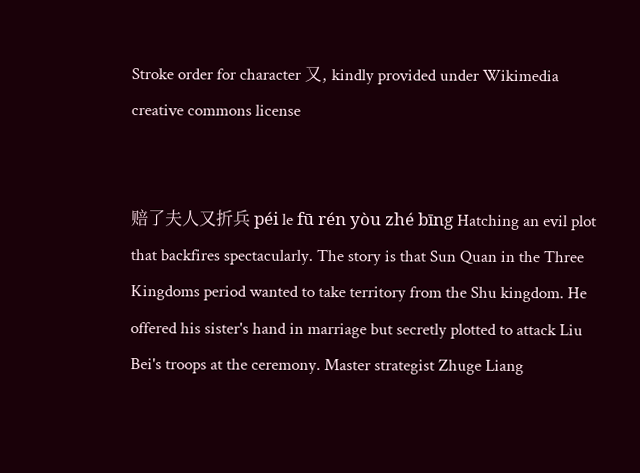Stroke order for character 又, kindly provided under Wikimedia creative commons license


赔了夫人又折兵 péi le fū rén yòu zhé bīng Hatching an evil plot that backfires spectacularly. The story is that Sun Quan in the Three Kingdoms period wanted to take territory from the Shu kingdom. He offered his sister's hand in marriage but secretly plotted to attack Liu Bei's troops at the ceremony. Master strategist Zhuge Liang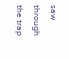saw through the trap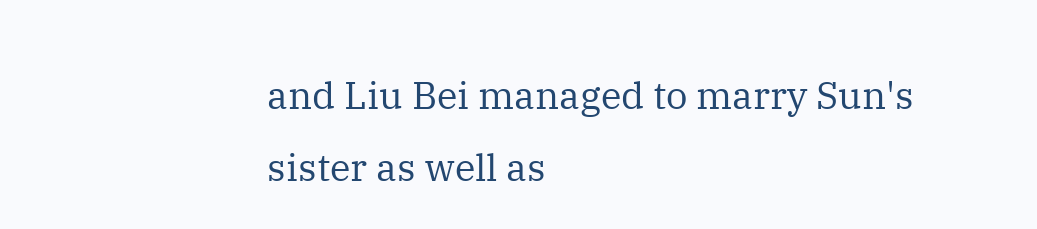and Liu Bei managed to marry Sun's sister as well as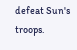defeat Sun's troops.